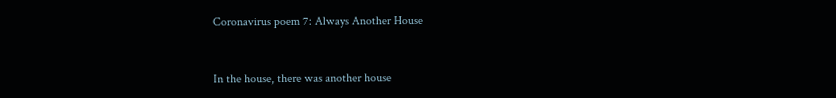Coronavirus poem 7: Always Another House


In the house, there was another house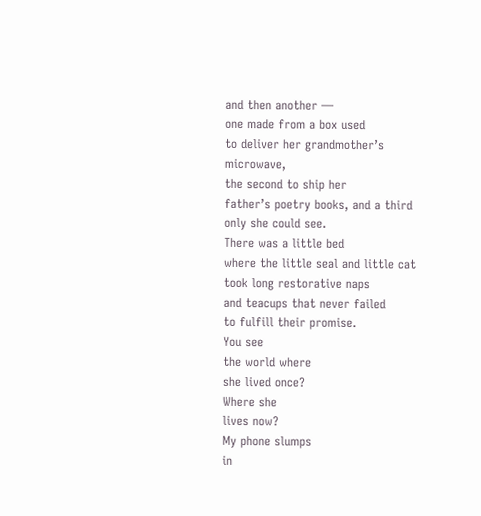and then another —
one made from a box used
to deliver her grandmother’s microwave,
the second to ship her
father’s poetry books, and a third
only she could see.
There was a little bed
where the little seal and little cat
took long restorative naps
and teacups that never failed
to fulfill their promise.
You see
the world where
she lived once?
Where she
lives now?
My phone slumps
in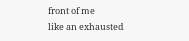front of me
like an exhausted